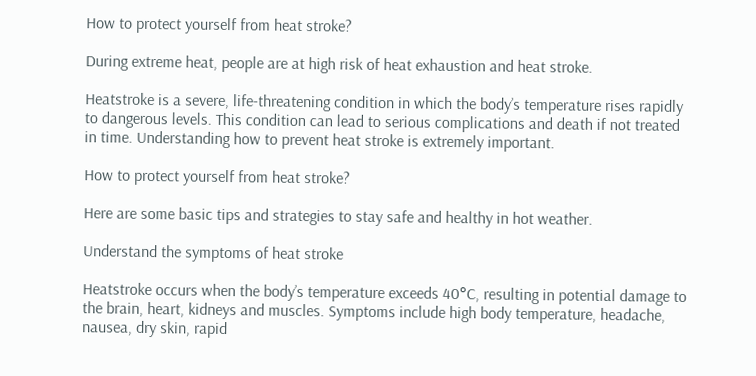How to protect yourself from heat stroke?

During extreme heat, people are at high risk of heat exhaustion and heat stroke.

Heatstroke is a severe, life-threatening condition in which the body’s temperature rises rapidly to dangerous levels. This condition can lead to serious complications and death if not treated in time. Understanding how to prevent heat stroke is extremely important.

How to protect yourself from heat stroke?

Here are some basic tips and strategies to stay safe and healthy in hot weather.

Understand the symptoms of heat stroke

Heatstroke occurs when the body’s temperature exceeds 40°C, resulting in potential damage to the brain, heart, kidneys and muscles. Symptoms include high body temperature, headache, nausea, dry skin, rapid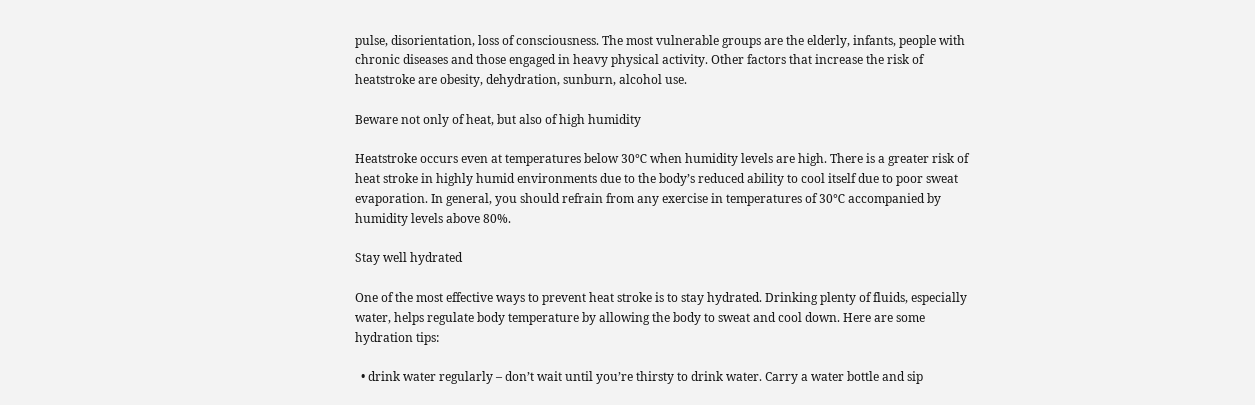pulse, disorientation, loss of consciousness. The most vulnerable groups are the elderly, infants, people with chronic diseases and those engaged in heavy physical activity. Other factors that increase the risk of heatstroke are obesity, dehydration, sunburn, alcohol use.

Beware not only of heat, but also of high humidity

Heatstroke occurs even at temperatures below 30℃ when humidity levels are high. There is a greater risk of heat stroke in highly humid environments due to the body’s reduced ability to cool itself due to poor sweat evaporation. In general, you should refrain from any exercise in temperatures of 30℃ accompanied by humidity levels above 80%.

Stay well hydrated

One of the most effective ways to prevent heat stroke is to stay hydrated. Drinking plenty of fluids, especially water, helps regulate body temperature by allowing the body to sweat and cool down. Here are some hydration tips:

  • drink water regularly – don’t wait until you’re thirsty to drink water. Carry a water bottle and sip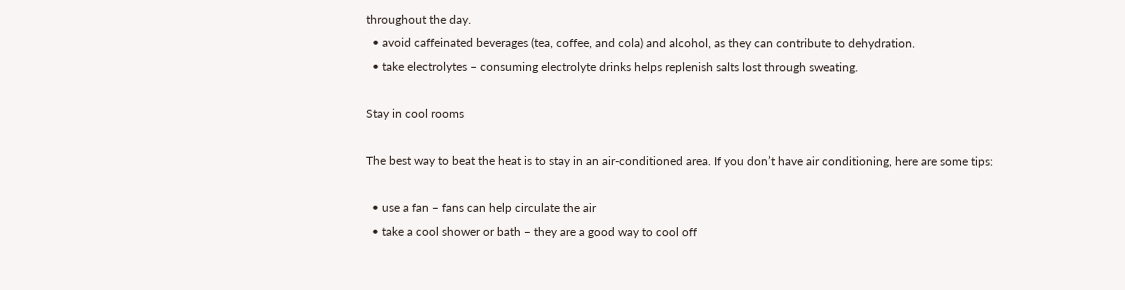throughout the day.
  • avoid caffeinated beverages (tea, coffee, and cola) and alcohol, as they can contribute to dehydration.
  • take electrolytes – consuming electrolyte drinks helps replenish salts lost through sweating.

Stay in cool rooms

The best way to beat the heat is to stay in an air-conditioned area. If you don’t have air conditioning, here are some tips:

  • use a fan – fans can help circulate the air
  • take a cool shower or bath – they are a good way to cool off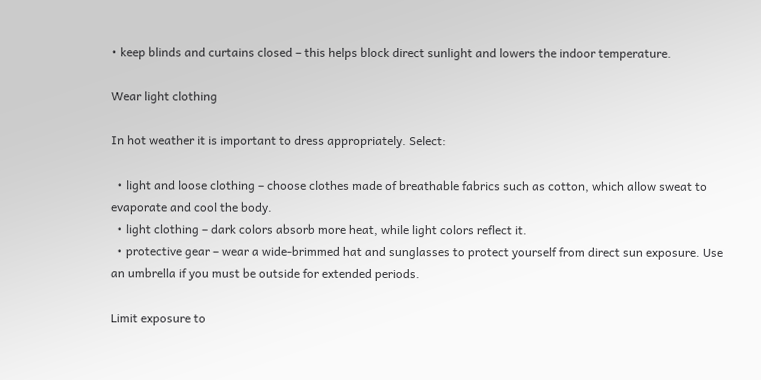• keep blinds and curtains closed – this helps block direct sunlight and lowers the indoor temperature.

Wear light clothing

In hot weather it is important to dress appropriately. Select:

  • light and loose clothing – choose clothes made of breathable fabrics such as cotton, which allow sweat to evaporate and cool the body.
  • light clothing – dark colors absorb more heat, while light colors reflect it.
  • protective gear – wear a wide-brimmed hat and sunglasses to protect yourself from direct sun exposure. Use an umbrella if you must be outside for extended periods.

Limit exposure to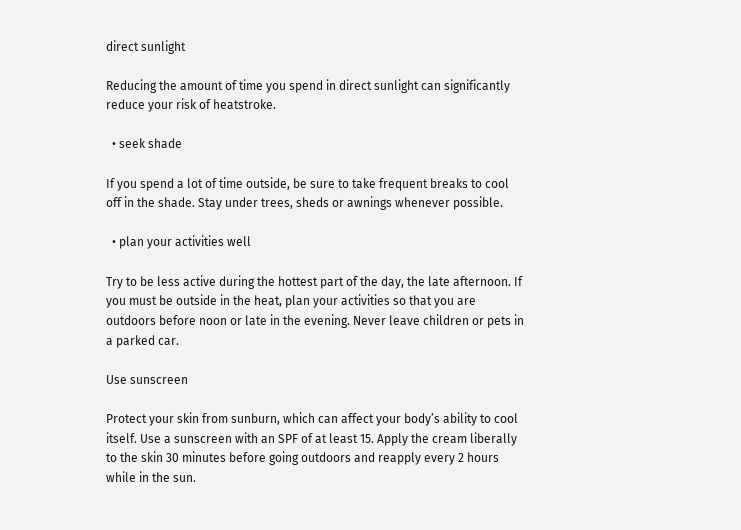direct sunlight

Reducing the amount of time you spend in direct sunlight can significantly reduce your risk of heatstroke.

  • seek shade

If you spend a lot of time outside, be sure to take frequent breaks to cool off in the shade. Stay under trees, sheds or awnings whenever possible.

  • plan your activities well

Try to be less active during the hottest part of the day, the late afternoon. If you must be outside in the heat, plan your activities so that you are outdoors before noon or late in the evening. Never leave children or pets in a parked car.

Use sunscreen

Protect your skin from sunburn, which can affect your body’s ability to cool itself. Use a sunscreen with an SPF of at least 15. Apply the cream liberally to the skin 30 minutes before going outdoors and reapply every 2 hours while in the sun.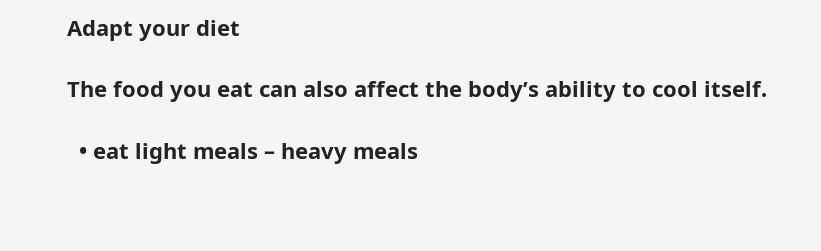Adapt your diet

The food you eat can also affect the body’s ability to cool itself.

  • eat light meals – heavy meals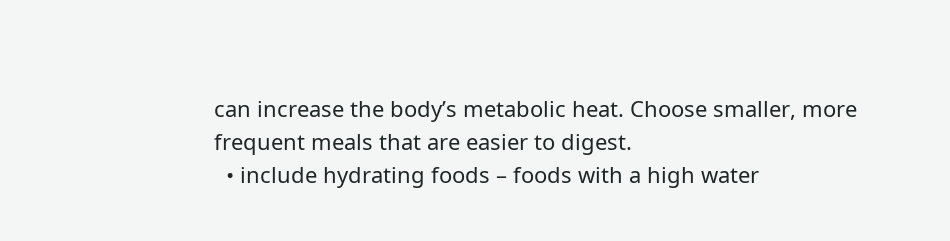can increase the body’s metabolic heat. Choose smaller, more frequent meals that are easier to digest.
  • include hydrating foods – foods with a high water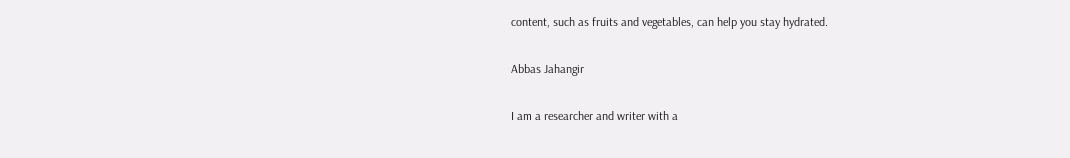content, such as fruits and vegetables, can help you stay hydrated.

Abbas Jahangir

I am a researcher and writer with a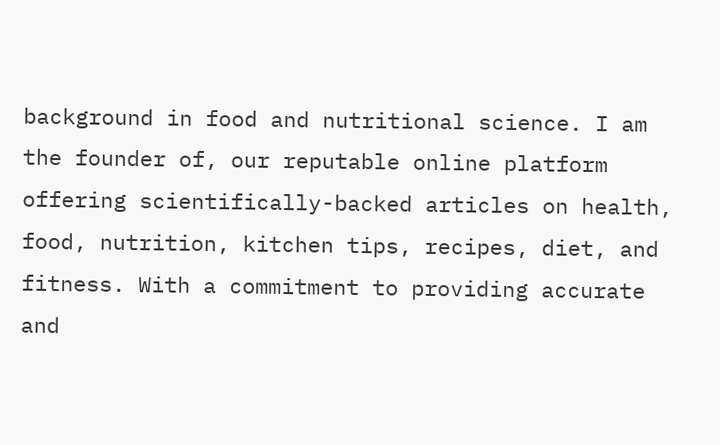background in food and nutritional science. I am the founder of, our reputable online platform offering scientifically-backed articles on health, food, nutrition, kitchen tips, recipes, diet, and fitness. With a commitment to providing accurate and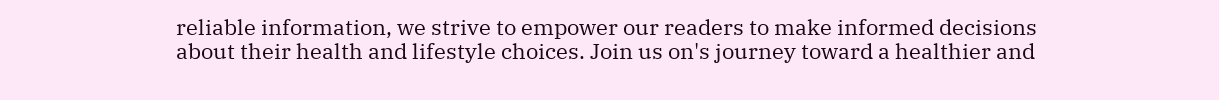reliable information, we strive to empower our readers to make informed decisions about their health and lifestyle choices. Join us on's journey toward a healthier and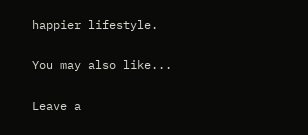happier lifestyle.

You may also like...

Leave a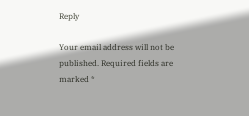Reply

Your email address will not be published. Required fields are marked *